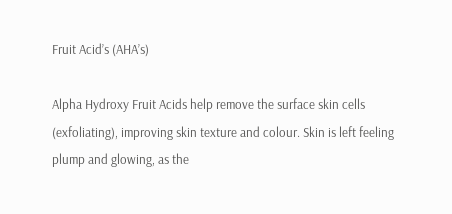Fruit Acid’s (AHA’s)

Alpha Hydroxy Fruit Acids help remove the surface skin cells (exfoliating), improving skin texture and colour. Skin is left feeling plump and glowing, as the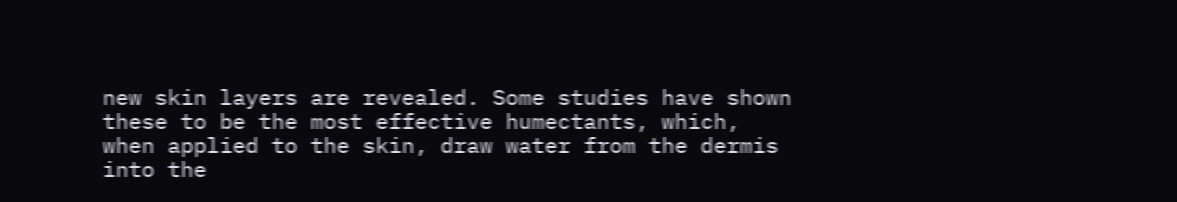new skin layers are revealed. Some studies have shown these to be the most effective humectants, which, when applied to the skin, draw water from the dermis into the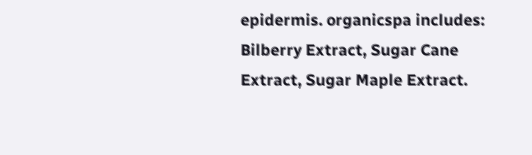epidermis. organicspa includes: Bilberry Extract, Sugar Cane Extract, Sugar Maple Extract.